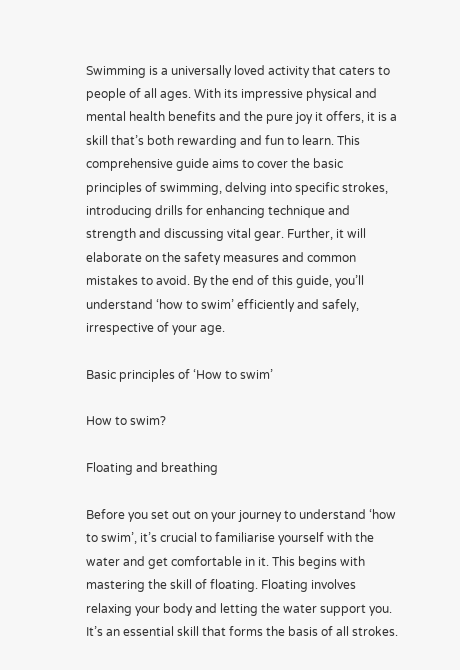Swimming is a universally loved activity that caters to people of all ages. With its impressive physical and mental health benefits and the pure joy it offers, it is a skill that’s both rewarding and fun to learn. This comprehensive guide aims to cover the basic principles of swimming, delving into specific strokes, introducing drills for enhancing technique and strength and discussing vital gear. Further, it will elaborate on the safety measures and common mistakes to avoid. By the end of this guide, you’ll understand ‘how to swim’ efficiently and safely, irrespective of your age.

Basic principles of ‘How to swim’

How to swim?

Floating and breathing

Before you set out on your journey to understand ‘how to swim’, it’s crucial to familiarise yourself with the water and get comfortable in it. This begins with mastering the skill of floating. Floating involves relaxing your body and letting the water support you. It’s an essential skill that forms the basis of all strokes.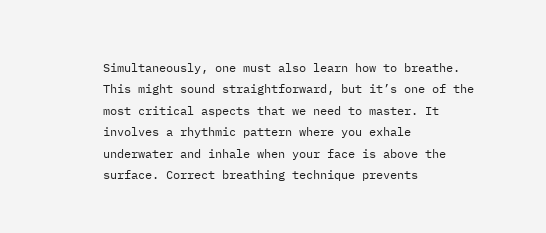Simultaneously, one must also learn how to breathe. This might sound straightforward, but it’s one of the most critical aspects that we need to master. It involves a rhythmic pattern where you exhale underwater and inhale when your face is above the surface. Correct breathing technique prevents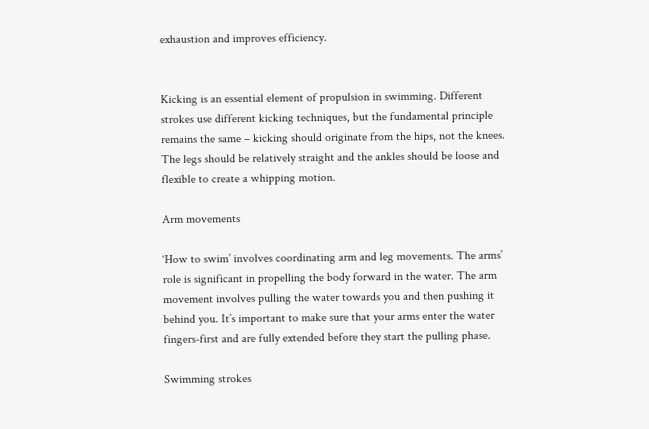exhaustion and improves efficiency.


Kicking is an essential element of propulsion in swimming. Different strokes use different kicking techniques, but the fundamental principle remains the same – kicking should originate from the hips, not the knees. The legs should be relatively straight and the ankles should be loose and flexible to create a whipping motion.

Arm movements

‘How to swim’ involves coordinating arm and leg movements. The arms’ role is significant in propelling the body forward in the water. The arm movement involves pulling the water towards you and then pushing it behind you. It’s important to make sure that your arms enter the water fingers-first and are fully extended before they start the pulling phase.

Swimming strokes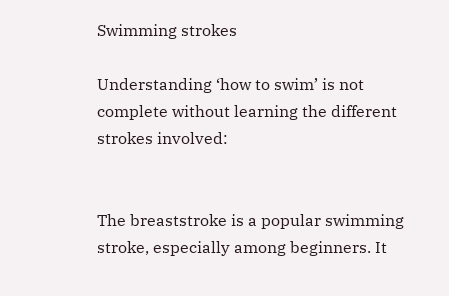Swimming strokes

Understanding ‘how to swim’ is not complete without learning the different strokes involved:


The breaststroke is a popular swimming stroke, especially among beginners. It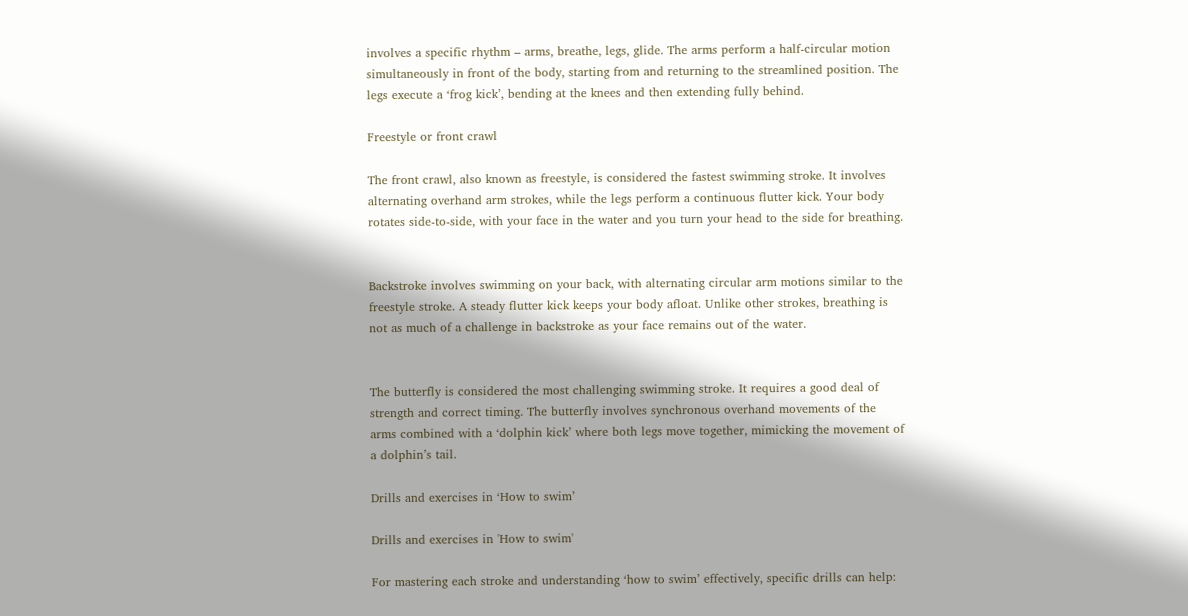involves a specific rhythm – arms, breathe, legs, glide. The arms perform a half-circular motion simultaneously in front of the body, starting from and returning to the streamlined position. The legs execute a ‘frog kick’, bending at the knees and then extending fully behind.

Freestyle or front crawl

The front crawl, also known as freestyle, is considered the fastest swimming stroke. It involves alternating overhand arm strokes, while the legs perform a continuous flutter kick. Your body rotates side-to-side, with your face in the water and you turn your head to the side for breathing.


Backstroke involves swimming on your back, with alternating circular arm motions similar to the freestyle stroke. A steady flutter kick keeps your body afloat. Unlike other strokes, breathing is not as much of a challenge in backstroke as your face remains out of the water.


The butterfly is considered the most challenging swimming stroke. It requires a good deal of strength and correct timing. The butterfly involves synchronous overhand movements of the arms combined with a ‘dolphin kick’ where both legs move together, mimicking the movement of a dolphin’s tail.

Drills and exercises in ‘How to swim’

Drills and exercises in 'How to swim'

For mastering each stroke and understanding ‘how to swim’ effectively, specific drills can help: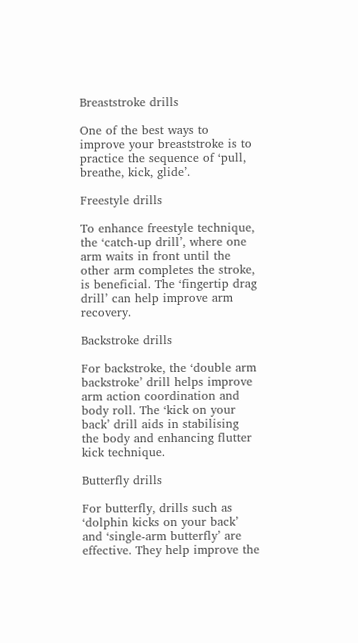Breaststroke drills

One of the best ways to improve your breaststroke is to practice the sequence of ‘pull, breathe, kick, glide’.

Freestyle drills

To enhance freestyle technique, the ‘catch-up drill’, where one arm waits in front until the other arm completes the stroke, is beneficial. The ‘fingertip drag drill’ can help improve arm recovery.

Backstroke drills

For backstroke, the ‘double arm backstroke’ drill helps improve arm action coordination and body roll. The ‘kick on your back’ drill aids in stabilising the body and enhancing flutter kick technique.

Butterfly drills

For butterfly, drills such as ‘dolphin kicks on your back’ and ‘single-arm butterfly’ are effective. They help improve the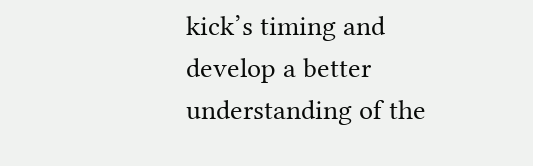kick’s timing and develop a better understanding of the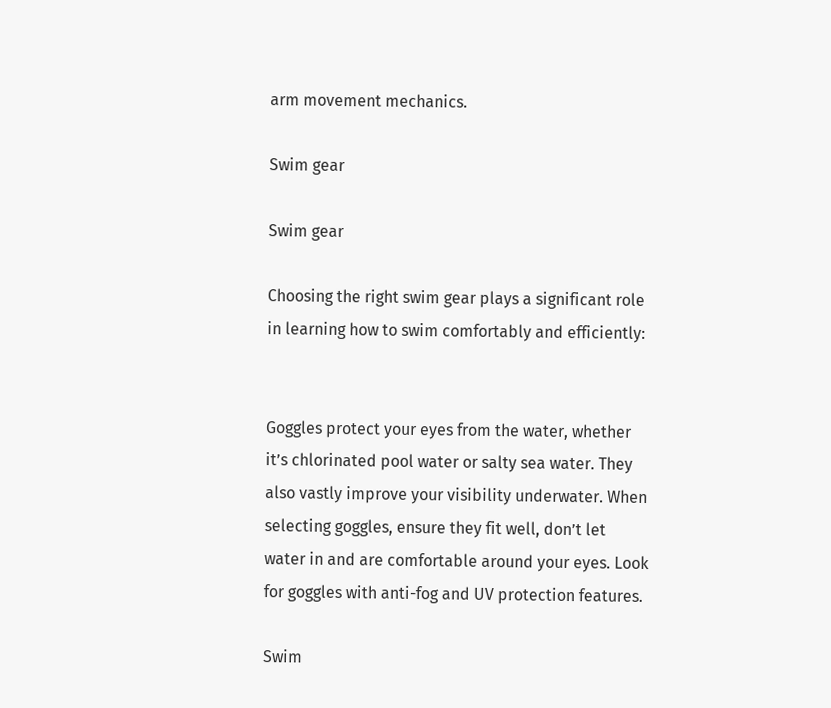arm movement mechanics.

Swim gear

Swim gear

Choosing the right swim gear plays a significant role in learning how to swim comfortably and efficiently:


Goggles protect your eyes from the water, whether it’s chlorinated pool water or salty sea water. They also vastly improve your visibility underwater. When selecting goggles, ensure they fit well, don’t let water in and are comfortable around your eyes. Look for goggles with anti-fog and UV protection features.

Swim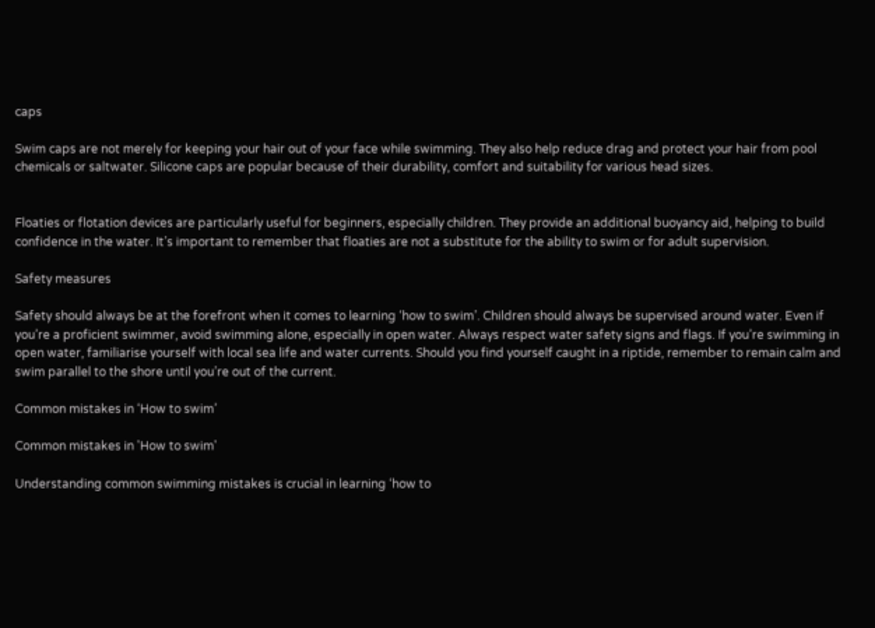caps

Swim caps are not merely for keeping your hair out of your face while swimming. They also help reduce drag and protect your hair from pool chemicals or saltwater. Silicone caps are popular because of their durability, comfort and suitability for various head sizes.


Floaties or flotation devices are particularly useful for beginners, especially children. They provide an additional buoyancy aid, helping to build confidence in the water. It’s important to remember that floaties are not a substitute for the ability to swim or for adult supervision.

Safety measures

Safety should always be at the forefront when it comes to learning ‘how to swim’. Children should always be supervised around water. Even if you’re a proficient swimmer, avoid swimming alone, especially in open water. Always respect water safety signs and flags. If you’re swimming in open water, familiarise yourself with local sea life and water currents. Should you find yourself caught in a riptide, remember to remain calm and swim parallel to the shore until you’re out of the current.

Common mistakes in ‘How to swim’

Common mistakes in 'How to swim'

Understanding common swimming mistakes is crucial in learning ‘how to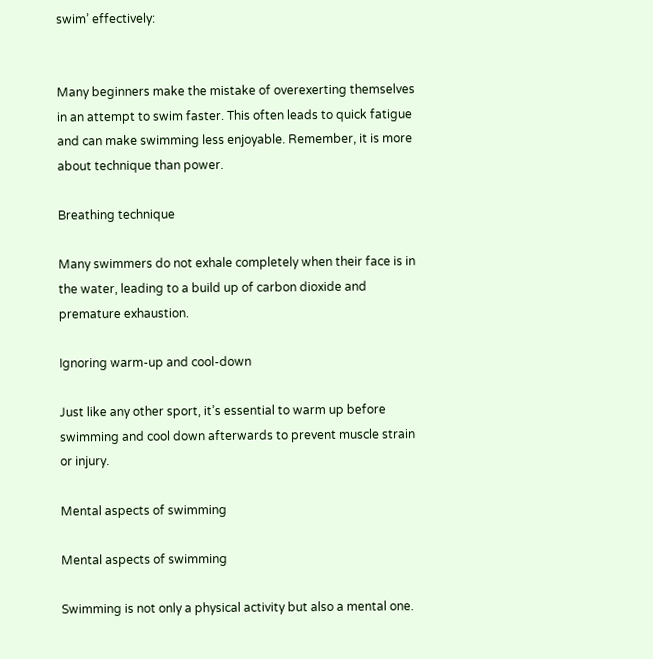swim’ effectively:


Many beginners make the mistake of overexerting themselves in an attempt to swim faster. This often leads to quick fatigue and can make swimming less enjoyable. Remember, it is more about technique than power.

Breathing technique

Many swimmers do not exhale completely when their face is in the water, leading to a build up of carbon dioxide and premature exhaustion.

Ignoring warm-up and cool-down

Just like any other sport, it’s essential to warm up before swimming and cool down afterwards to prevent muscle strain or injury.

Mental aspects of swimming

Mental aspects of swimming

Swimming is not only a physical activity but also a mental one.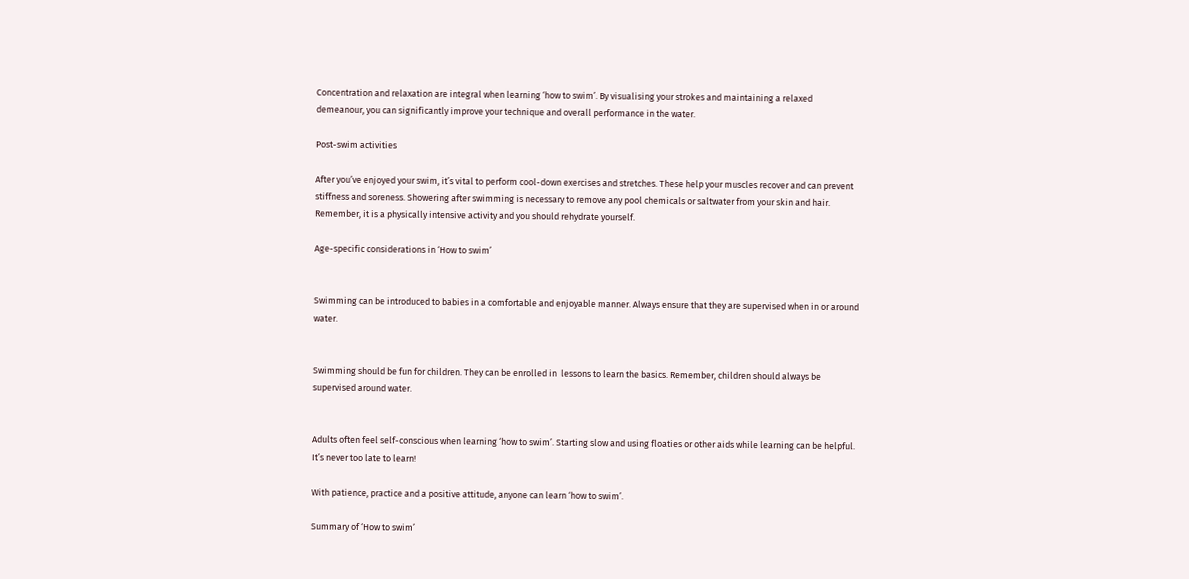Concentration and relaxation are integral when learning ‘how to swim’. By visualising your strokes and maintaining a relaxed demeanour, you can significantly improve your technique and overall performance in the water.

Post-swim activities

After you’ve enjoyed your swim, it’s vital to perform cool-down exercises and stretches. These help your muscles recover and can prevent stiffness and soreness. Showering after swimming is necessary to remove any pool chemicals or saltwater from your skin and hair. Remember, it is a physically intensive activity and you should rehydrate yourself.

Age-specific considerations in ‘How to swim’


Swimming can be introduced to babies in a comfortable and enjoyable manner. Always ensure that they are supervised when in or around water.


Swimming should be fun for children. They can be enrolled in  lessons to learn the basics. Remember, children should always be supervised around water.


Adults often feel self-conscious when learning ‘how to swim’. Starting slow and using floaties or other aids while learning can be helpful. It’s never too late to learn!

With patience, practice and a positive attitude, anyone can learn ‘how to swim’.

Summary of ‘How to swim’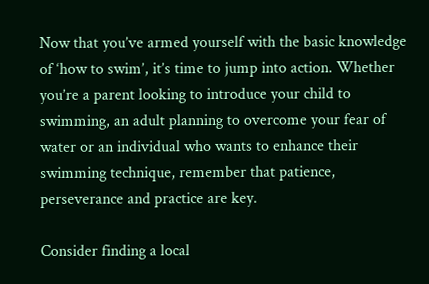Now that you’ve armed yourself with the basic knowledge of ‘how to swim’, it’s time to jump into action. Whether you’re a parent looking to introduce your child to swimming, an adult planning to overcome your fear of water or an individual who wants to enhance their swimming technique, remember that patience, perseverance and practice are key.

Consider finding a local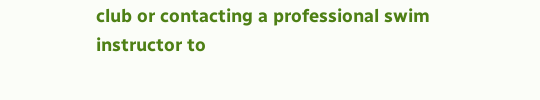club or contacting a professional swim instructor to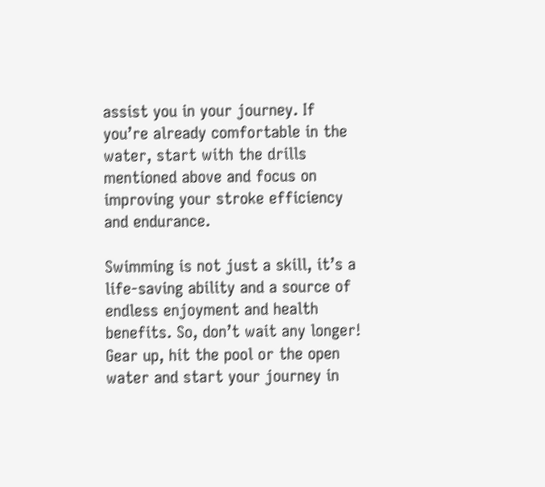assist you in your journey. If you’re already comfortable in the water, start with the drills mentioned above and focus on improving your stroke efficiency and endurance.

Swimming is not just a skill, it’s a life-saving ability and a source of endless enjoyment and health benefits. So, don’t wait any longer! Gear up, hit the pool or the open water and start your journey in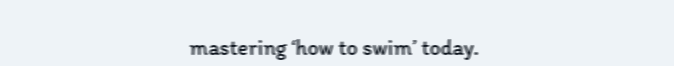mastering ‘how to swim’ today.